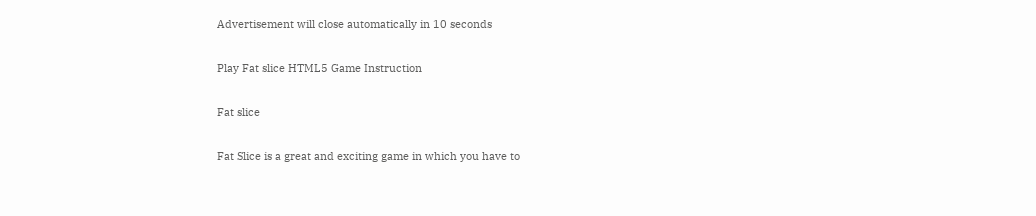Advertisement will close automatically in 10 seconds

Play Fat slice HTML5 Game Instruction

Fat slice

Fat Slice is a great and exciting game in which you have to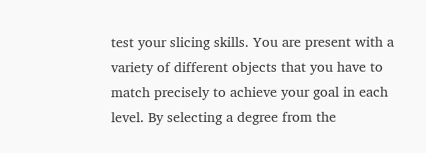test your slicing skills. You are present with a variety of different objects that you have to match precisely to achieve your goal in each level. By selecting a degree from the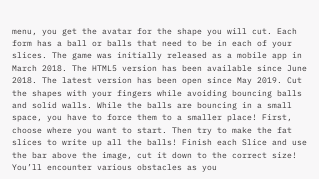menu, you get the avatar for the shape you will cut. Each form has a ball or balls that need to be in each of your slices. The game was initially released as a mobile app in March 2018. The HTML5 version has been available since June 2018. The latest version has been open since May 2019. Cut the shapes with your fingers while avoiding bouncing balls and solid walls. While the balls are bouncing in a small space, you have to force them to a smaller place! First, choose where you want to start. Then try to make the fat slices to write up all the balls! Finish each Slice and use the bar above the image, cut it down to the correct size! You’ll encounter various obstacles as you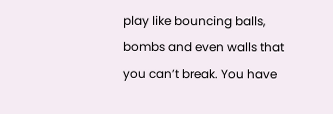play like bouncing balls, bombs and even walls that you can’t break. You have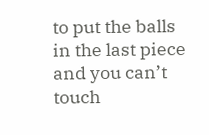to put the balls in the last piece and you can’t touch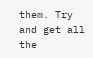them. Try and get all the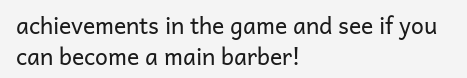achievements in the game and see if you can become a main barber!